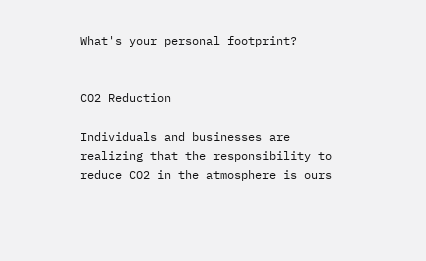What's your personal footprint?


CO2 Reduction

Individuals and businesses are realizing that the responsibility to reduce CO2 in the atmosphere is ours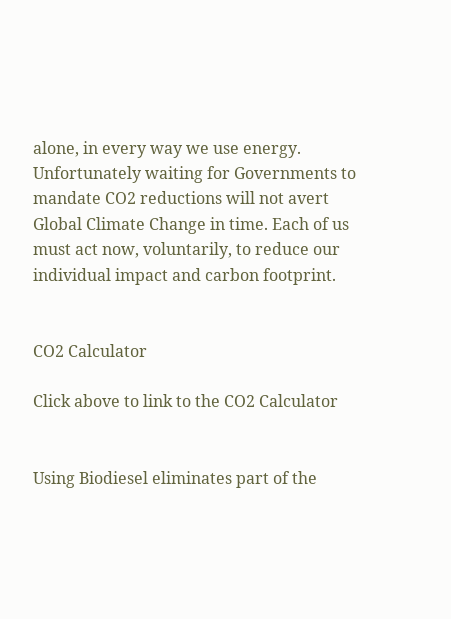alone, in every way we use energy. Unfortunately waiting for Governments to mandate CO2 reductions will not avert Global Climate Change in time. Each of us must act now, voluntarily, to reduce our individual impact and carbon footprint.


CO2 Calculator

Click above to link to the CO2 Calculator


Using Biodiesel eliminates part of the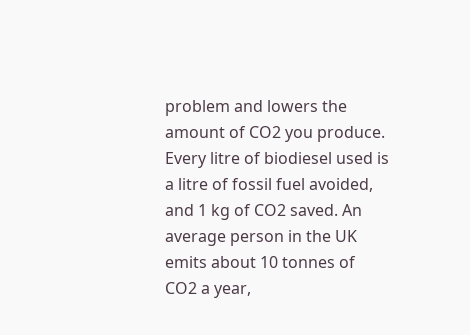problem and lowers the amount of CO2 you produce. Every litre of biodiesel used is a litre of fossil fuel avoided, and 1 kg of CO2 saved. An average person in the UK emits about 10 tonnes of CO2 a year,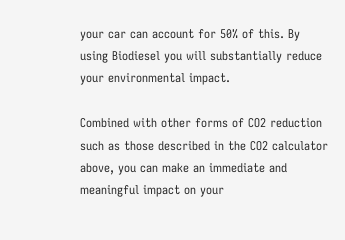your car can account for 50% of this. By using Biodiesel you will substantially reduce your environmental impact.

Combined with other forms of CO2 reduction such as those described in the CO2 calculator above, you can make an immediate and meaningful impact on your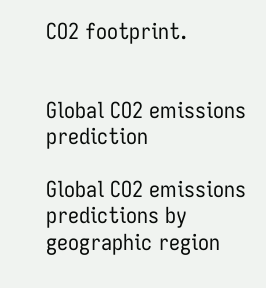CO2 footprint.


Global CO2 emissions prediction

Global CO2 emissions predictions by geographic region